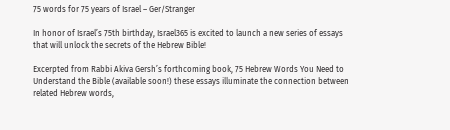75 words for 75 years of Israel – Ger/Stranger

In honor of Israel’s 75th birthday, Israel365 is excited to launch a new series of essays that will unlock the secrets of the Hebrew Bible!

Excerpted from Rabbi Akiva Gersh’s forthcoming book, 75 Hebrew Words You Need to Understand the Bible (available soon!) these essays illuminate the connection between related Hebrew words,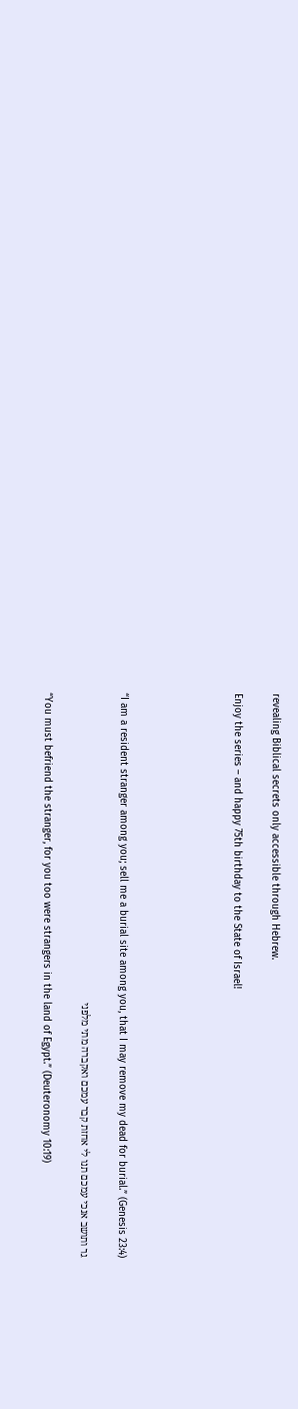revealing Biblical secrets only accessible through Hebrew.

Enjoy the series – and happy 75th birthday to the State of Israel!





“I am a resident stranger among you; sell me a burial site among you, that I may remove my dead for burial.” (Genesis 23:4)

גר ותושב אנכי עמכם תנו לי אחזת קבר עמכם ואקברה מתי מלפני

“You must befriend the stranger, for you too were strangers in the land of Egypt.” (Deuteronomy 10:19)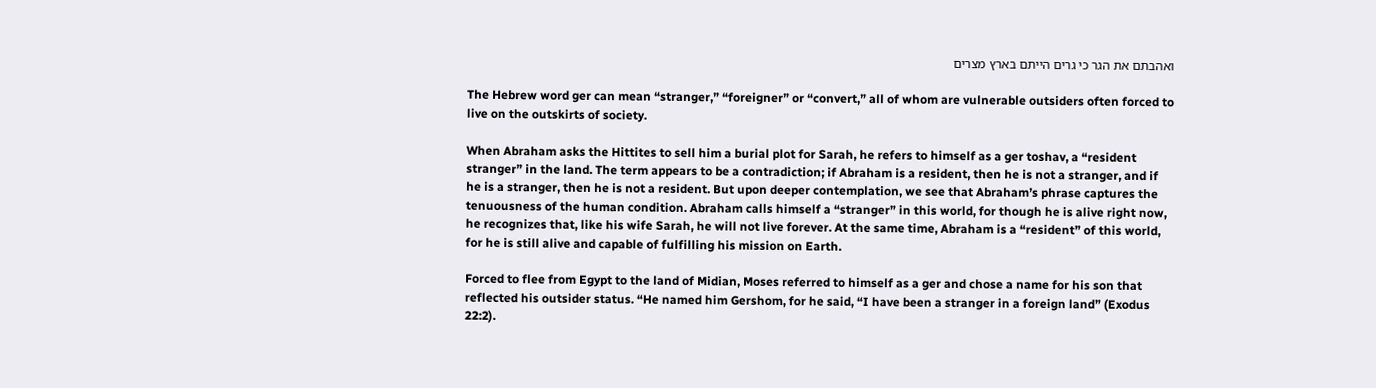ואהבתם את הגר כי גרים הייתם בארץ מצרים

The Hebrew word ger can mean “stranger,” “foreigner” or “convert,” all of whom are vulnerable outsiders often forced to live on the outskirts of society.

When Abraham asks the Hittites to sell him a burial plot for Sarah, he refers to himself as a ger toshav, a “resident stranger” in the land. The term appears to be a contradiction; if Abraham is a resident, then he is not a stranger, and if he is a stranger, then he is not a resident. But upon deeper contemplation, we see that Abraham’s phrase captures the tenuousness of the human condition. Abraham calls himself a “stranger” in this world, for though he is alive right now, he recognizes that, like his wife Sarah, he will not live forever. At the same time, Abraham is a “resident” of this world, for he is still alive and capable of fulfilling his mission on Earth.

Forced to flee from Egypt to the land of Midian, Moses referred to himself as a ger and chose a name for his son that reflected his outsider status. “He named him Gershom, for he said, “I have been a stranger in a foreign land” (Exodus 22:2).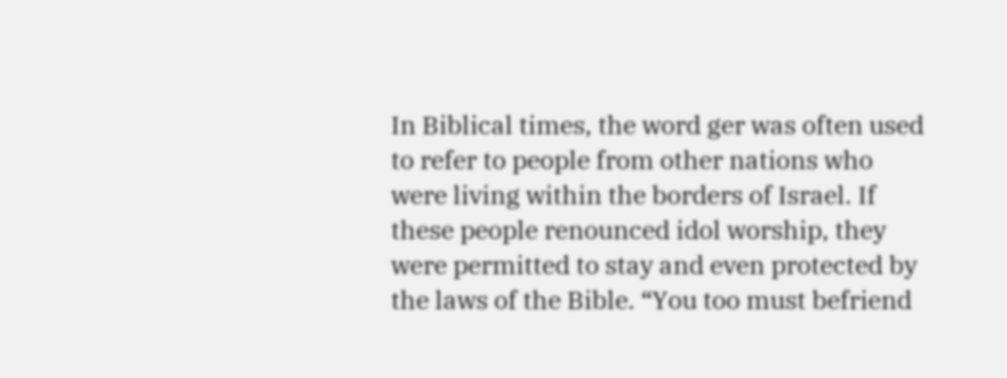In Biblical times, the word ger was often used to refer to people from other nations who were living within the borders of Israel. If these people renounced idol worship, they were permitted to stay and even protected by the laws of the Bible. “You too must befriend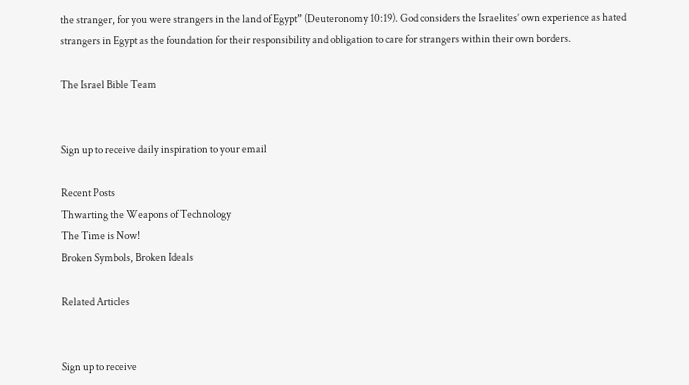the stranger, for you were strangers in the land of Egypt” (Deuteronomy 10:19). God considers the Israelites’ own experience as hated strangers in Egypt as the foundation for their responsibility and obligation to care for strangers within their own borders.

The Israel Bible Team


Sign up to receive daily inspiration to your email

Recent Posts
Thwarting the Weapons of Technology
The Time is Now!
Broken Symbols, Broken Ideals

Related Articles


Sign up to receive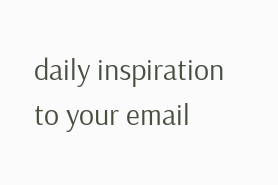daily inspiration to your email